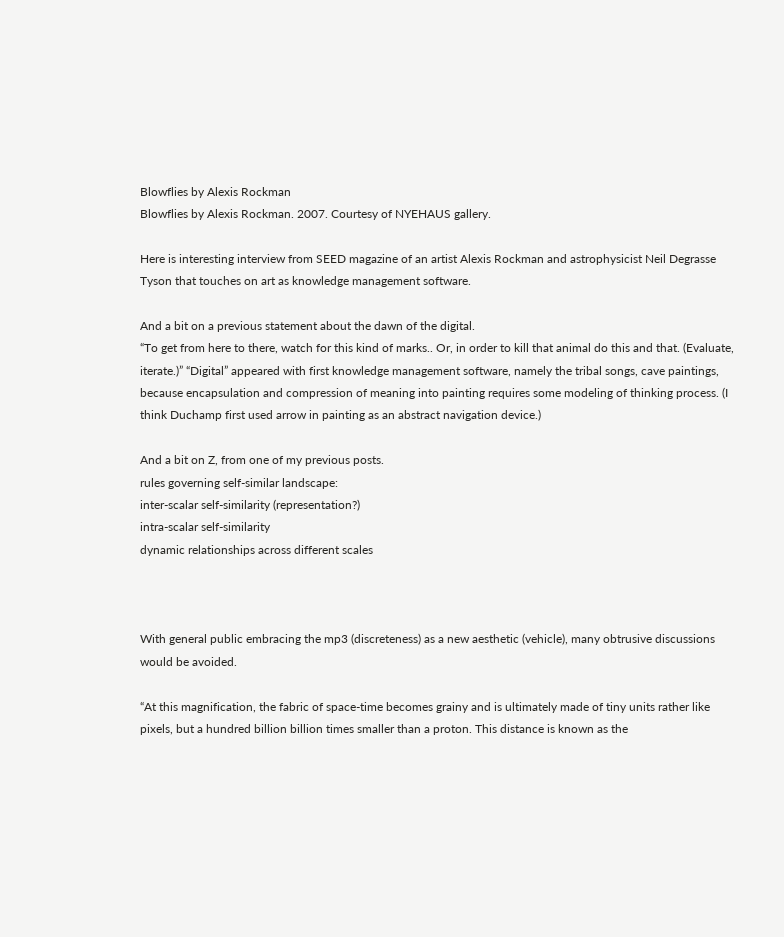Blowflies by Alexis Rockman
Blowflies by Alexis Rockman. 2007. Courtesy of NYEHAUS gallery.

Here is interesting interview from SEED magazine of an artist Alexis Rockman and astrophysicist Neil Degrasse Tyson that touches on art as knowledge management software.

And a bit on a previous statement about the dawn of the digital.
“To get from here to there, watch for this kind of marks.. Or, in order to kill that animal do this and that. (Evaluate, iterate.)” “Digital” appeared with first knowledge management software, namely the tribal songs, cave paintings, because encapsulation and compression of meaning into painting requires some modeling of thinking process. (I think Duchamp first used arrow in painting as an abstract navigation device.)

And a bit on Z, from one of my previous posts.
rules governing self-similar landscape:
inter-scalar self-similarity (representation?)
intra-scalar self-similarity
dynamic relationships across different scales



With general public embracing the mp3 (discreteness) as a new aesthetic (vehicle), many obtrusive discussions would be avoided.

“At this magnification, the fabric of space-time becomes grainy and is ultimately made of tiny units rather like pixels, but a hundred billion billion times smaller than a proton. This distance is known as the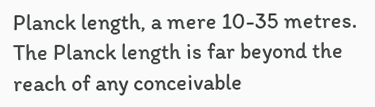Planck length, a mere 10-35 metres. The Planck length is far beyond the reach of any conceivable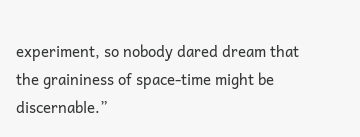experiment, so nobody dared dream that the graininess of space-time might be discernable.”